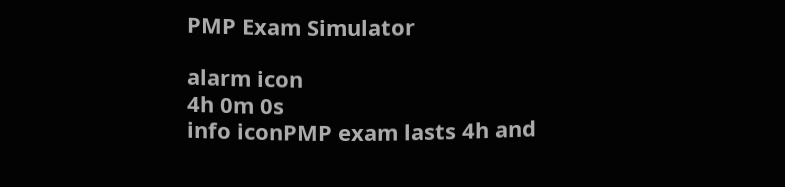PMP Exam Simulator

alarm icon
4h 0m 0s
info iconPMP exam lasts 4h and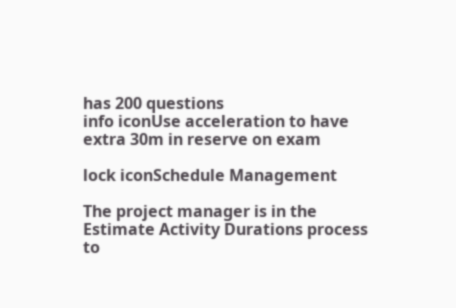has 200 questions
info iconUse acceleration to have extra 30m in reserve on exam

lock iconSchedule Management

The project manager is in the Estimate Activity Durations process to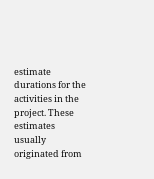estimate durations for the activities in the project. These estimates usually originated from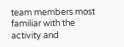team members most familiar with the activity and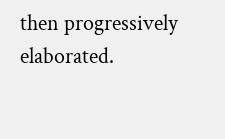then progressively elaborated.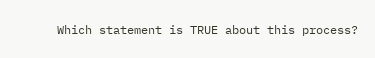Which statement is TRUE about this process?